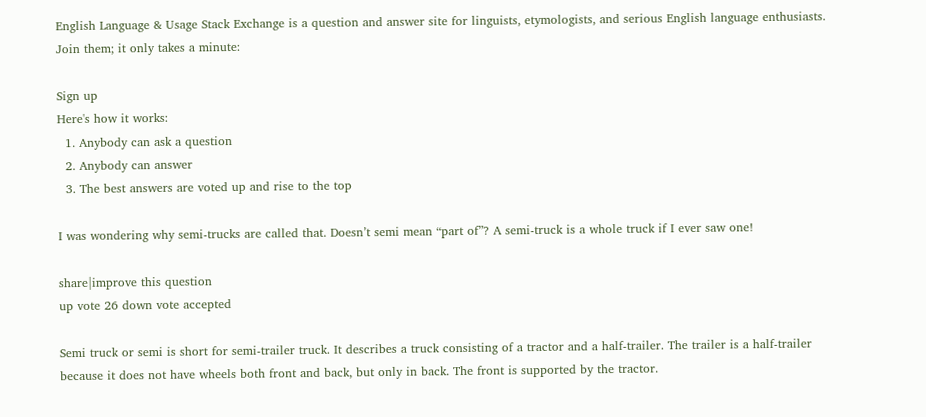English Language & Usage Stack Exchange is a question and answer site for linguists, etymologists, and serious English language enthusiasts. Join them; it only takes a minute:

Sign up
Here's how it works:
  1. Anybody can ask a question
  2. Anybody can answer
  3. The best answers are voted up and rise to the top

I was wondering why semi-trucks are called that. Doesn’t semi mean “part of”? A semi-truck is a whole truck if I ever saw one!

share|improve this question
up vote 26 down vote accepted

Semi truck or semi is short for semi-trailer truck. It describes a truck consisting of a tractor and a half-trailer. The trailer is a half-trailer because it does not have wheels both front and back, but only in back. The front is supported by the tractor.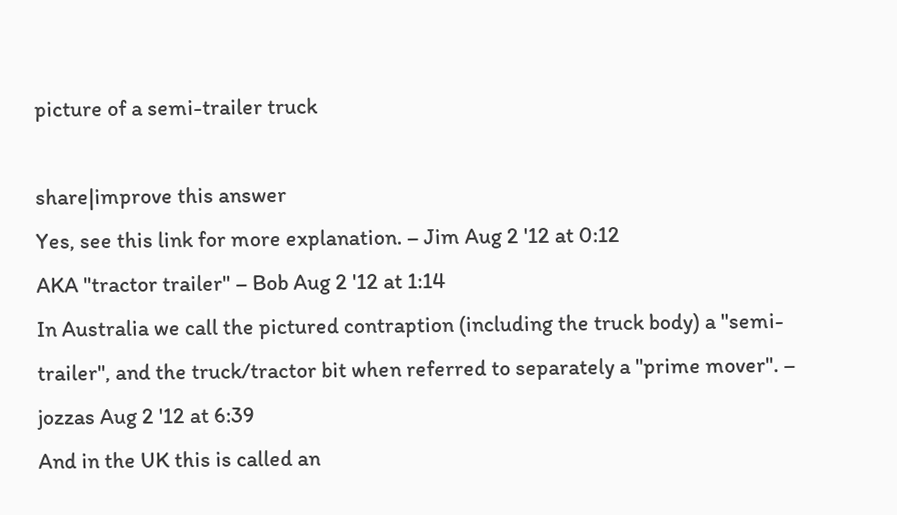picture of a semi-trailer truck

share|improve this answer
Yes, see this link for more explanation. – Jim Aug 2 '12 at 0:12
AKA "tractor trailer" – Bob Aug 2 '12 at 1:14
In Australia we call the pictured contraption (including the truck body) a "semi-trailer", and the truck/tractor bit when referred to separately a "prime mover". – jozzas Aug 2 '12 at 6:39
And in the UK this is called an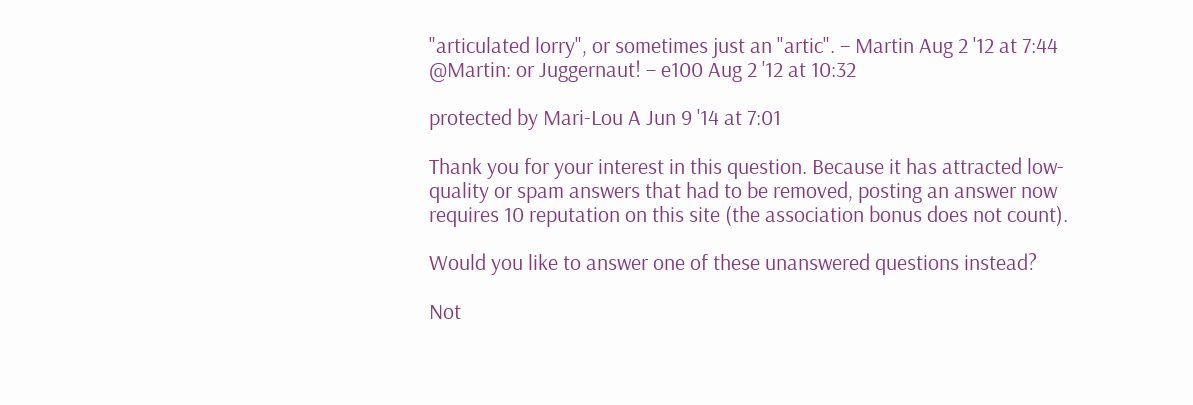"articulated lorry", or sometimes just an "artic". – Martin Aug 2 '12 at 7:44
@Martin: or Juggernaut! – e100 Aug 2 '12 at 10:32

protected by Mari-Lou A Jun 9 '14 at 7:01

Thank you for your interest in this question. Because it has attracted low-quality or spam answers that had to be removed, posting an answer now requires 10 reputation on this site (the association bonus does not count).

Would you like to answer one of these unanswered questions instead?

Not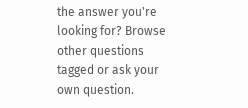the answer you're looking for? Browse other questions tagged or ask your own question.